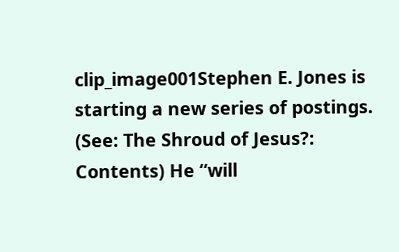clip_image001Stephen E. Jones is starting a new series of postings. (See: The Shroud of Jesus?: Contents) He “will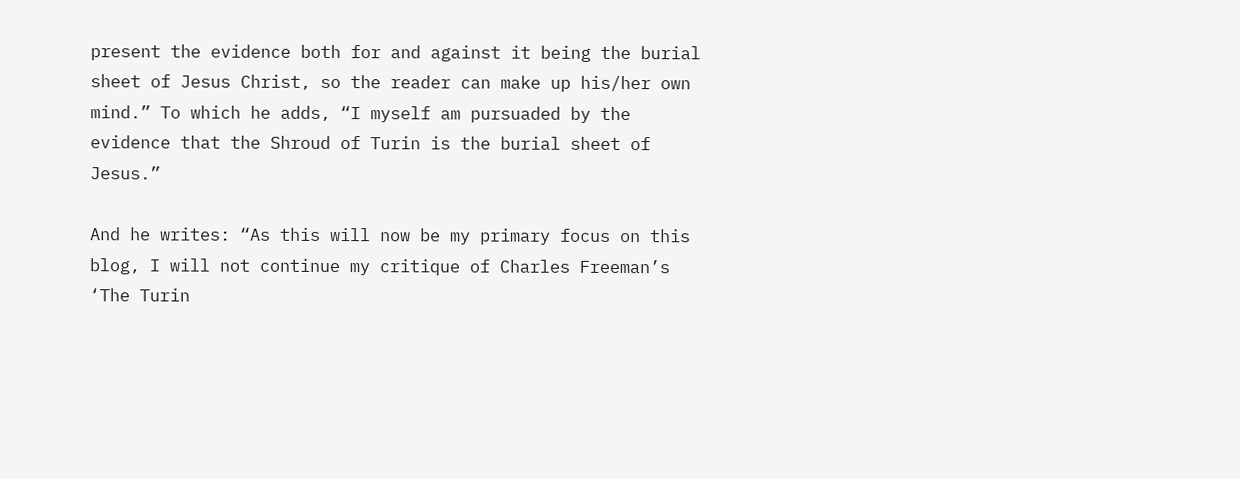present the evidence both for and against it being the burial sheet of Jesus Christ, so the reader can make up his/her own mind.” To which he adds, “I myself am pursuaded by the evidence that the Shroud of Turin is the burial sheet of Jesus.”

And he writes: “As this will now be my primary focus on this blog, I will not continue my critique of Charles Freeman’s ‘The Turin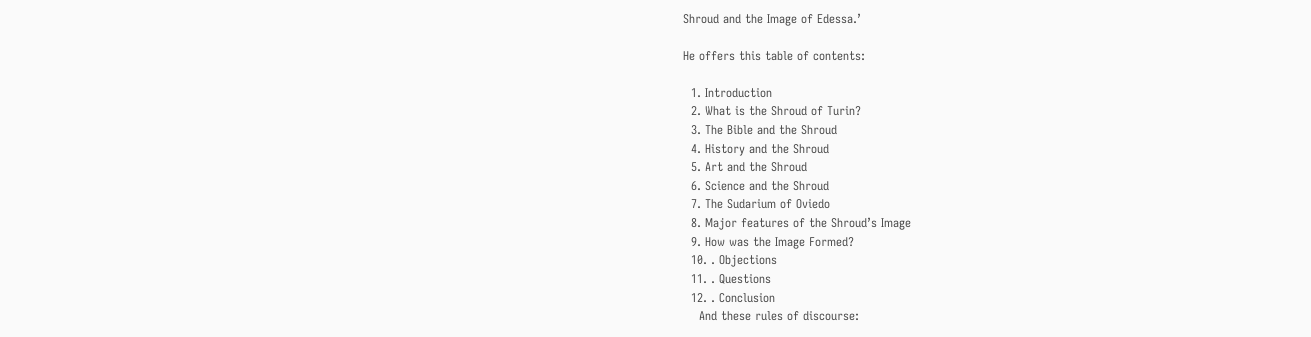Shroud and the Image of Edessa.’

He offers this table of contents:

  1. Introduction
  2. What is the Shroud of Turin?
  3. The Bible and the Shroud
  4. History and the Shroud
  5. Art and the Shroud
  6. Science and the Shroud
  7. The Sudarium of Oviedo
  8. Major features of the Shroud’s Image
  9. How was the Image Formed?
  10. . Objections
  11. . Questions
  12. . Conclusion
    And these rules of discourse: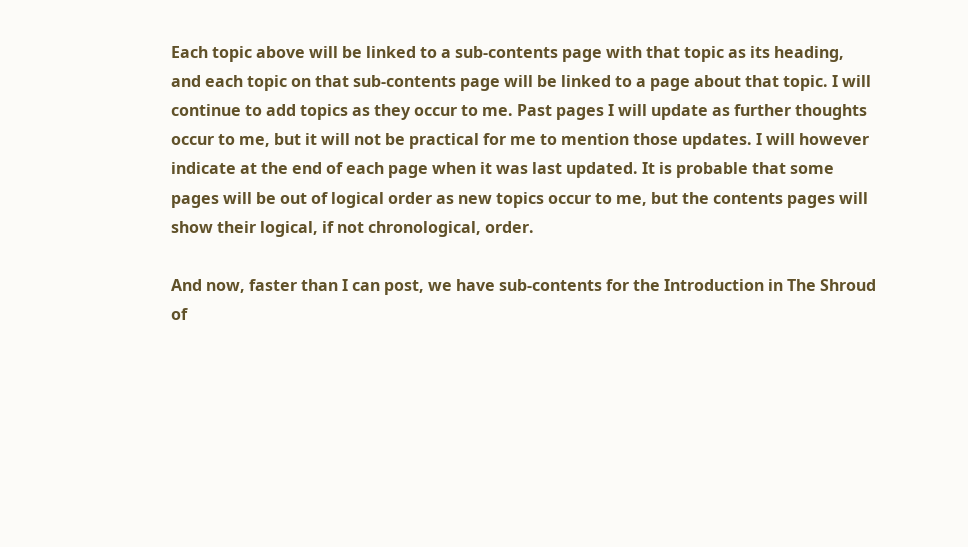Each topic above will be linked to a sub-contents page with that topic as its heading, and each topic on that sub-contents page will be linked to a page about that topic. I will continue to add topics as they occur to me. Past pages I will update as further thoughts occur to me, but it will not be practical for me to mention those updates. I will however indicate at the end of each page when it was last updated. It is probable that some pages will be out of logical order as new topics occur to me, but the contents pages will show their logical, if not chronological, order.

And now, faster than I can post, we have sub-contents for the Introduction in The Shroud of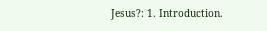Jesus?: 1. Introduction.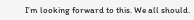I’m looking forward to this. We all should.